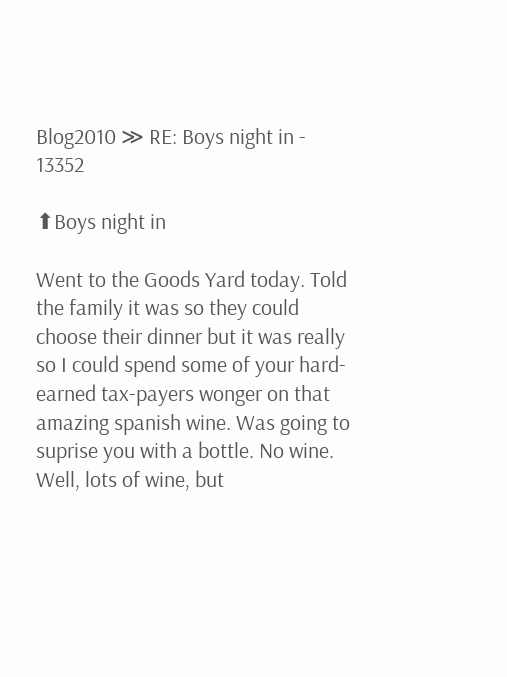Blog2010 ≫ RE: Boys night in - 13352

⬆Boys night in

Went to the Goods Yard today. Told the family it was so they could choose their dinner but it was really so I could spend some of your hard-earned tax-payers wonger on that amazing spanish wine. Was going to suprise you with a bottle. No wine. Well, lots of wine, but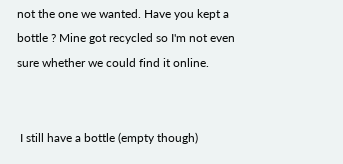not the one we wanted. Have you kept a bottle ? Mine got recycled so I'm not even sure whether we could find it online.


 I still have a bottle (empty though)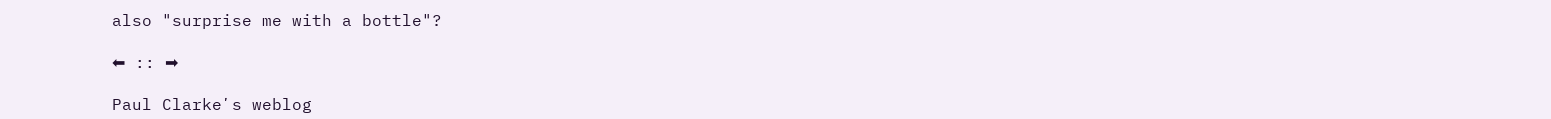also "surprise me with a bottle"?

⬅ :: ➡

Paul Clarkeʼs weblog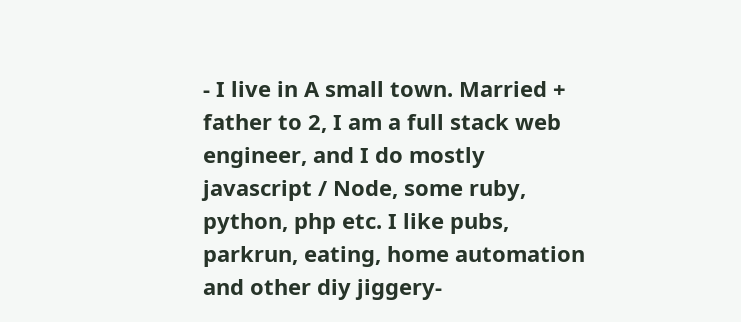- I live in A small town. Married + father to 2, I am a full stack web engineer, and I do mostly javascript / Node, some ruby, python, php etc. I like pubs, parkrun, eating, home automation and other diy jiggery-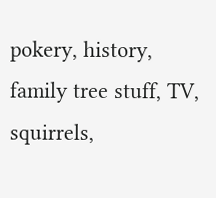pokery, history, family tree stuff, TV, squirrels,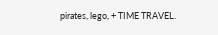pirates, lego, + TIME TRAVEL.